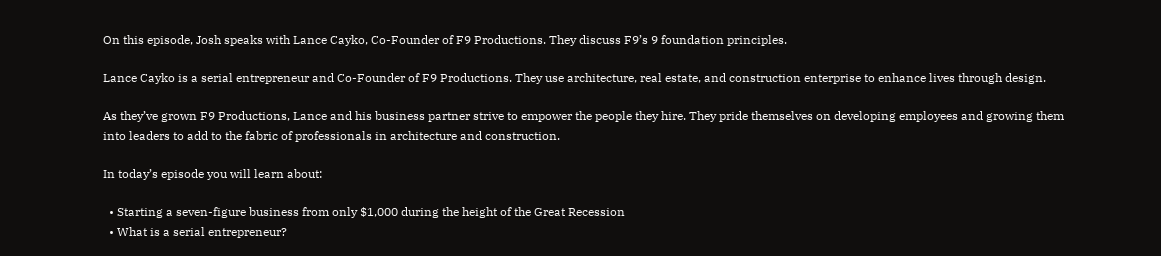On this episode, Josh speaks with Lance Cayko, Co-Founder of F9 Productions. They discuss F9’s 9 foundation principles.

Lance Cayko is a serial entrepreneur and Co-Founder of F9 Productions. They use architecture, real estate, and construction enterprise to enhance lives through design.

As they’ve grown F9 Productions, Lance and his business partner strive to empower the people they hire. They pride themselves on developing employees and growing them into leaders to add to the fabric of professionals in architecture and construction.

In today’s episode you will learn about:

  • Starting a seven-figure business from only $1,000 during the height of the Great Recession
  • What is a serial entrepreneur?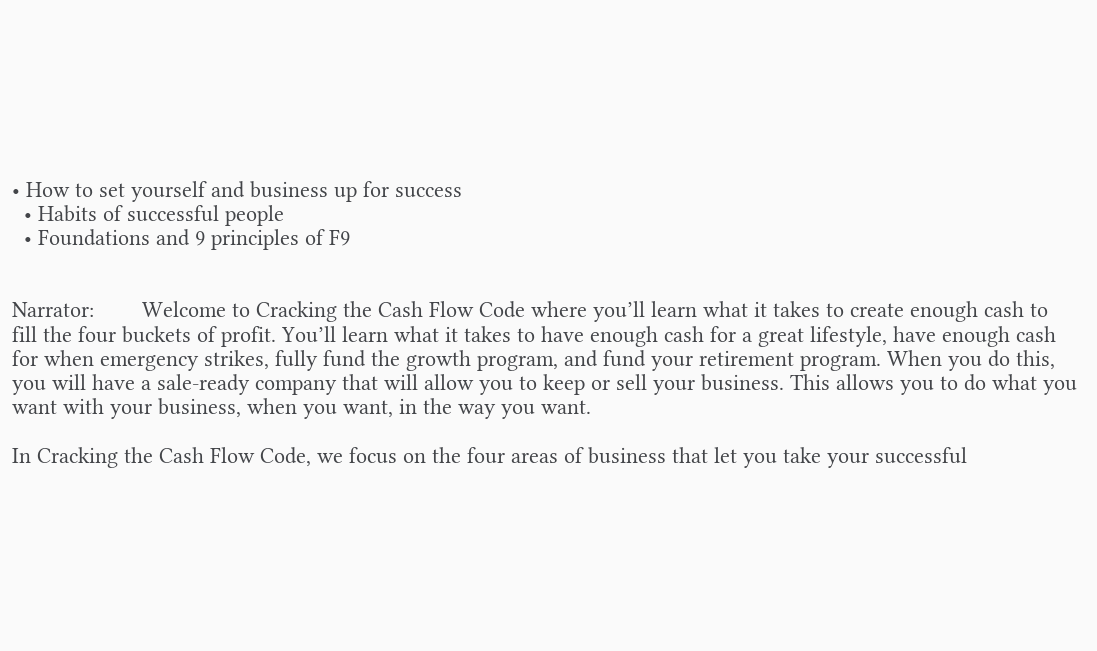• How to set yourself and business up for success
  • Habits of successful people
  • Foundations and 9 principles of F9


Narrator:        Welcome to Cracking the Cash Flow Code where you’ll learn what it takes to create enough cash to fill the four buckets of profit. You’ll learn what it takes to have enough cash for a great lifestyle, have enough cash for when emergency strikes, fully fund the growth program, and fund your retirement program. When you do this, you will have a sale‑ready company that will allow you to keep or sell your business. This allows you to do what you want with your business, when you want, in the way you want.

In Cracking the Cash Flow Code, we focus on the four areas of business that let you take your successful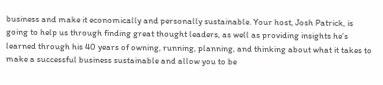business and make it economically and personally sustainable. Your host, Josh Patrick, is going to help us through finding great thought leaders, as well as providing insights he’s learned through his 40 years of owning, running, planning, and thinking about what it takes to make a successful business sustainable and allow you to be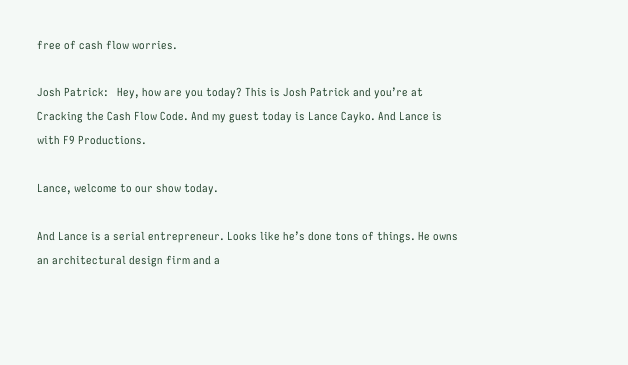free of cash flow worries.

Josh Patrick:   Hey, how are you today? This is Josh Patrick and you’re at Cracking the Cash Flow Code. And my guest today is Lance Cayko. And Lance is with F9 Productions.

Lance, welcome to our show today.

And Lance is a serial entrepreneur. Looks like he’s done tons of things. He owns an architectural design firm and a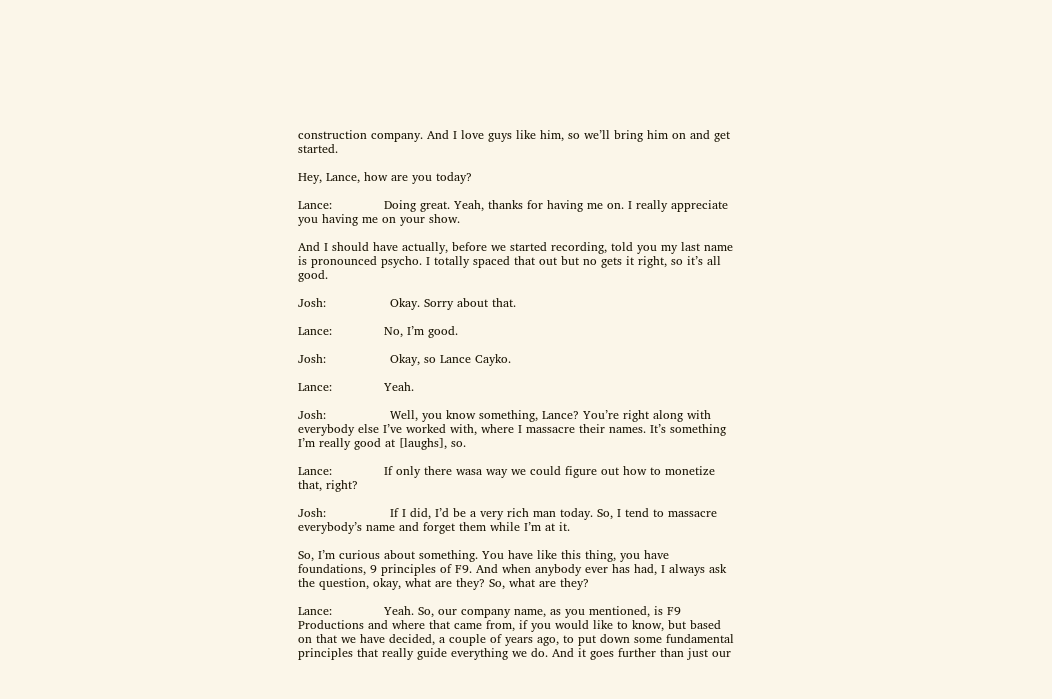construction company. And I love guys like him, so we’ll bring him on and get started.

Hey, Lance, how are you today?

Lance:             Doing great. Yeah, thanks for having me on. I really appreciate you having me on your show.

And I should have actually, before we started recording, told you my last name is pronounced psycho. I totally spaced that out but no gets it right, so it’s all good.

Josh:                Okay. Sorry about that.

Lance:             No, I’m good.

Josh:                Okay, so Lance Cayko.

Lance:             Yeah.

Josh:                Well, you know something, Lance? You’re right along with everybody else I’ve worked with, where I massacre their names. It’s something I’m really good at [laughs], so.

Lance:             If only there wasa way we could figure out how to monetize that, right?

Josh:                If I did, I’d be a very rich man today. So, I tend to massacre everybody’s name and forget them while I’m at it.

So, I’m curious about something. You have like this thing, you have foundations, 9 principles of F9. And when anybody ever has had, I always ask the question, okay, what are they? So, what are they?

Lance:             Yeah. So, our company name, as you mentioned, is F9 Productions and where that came from, if you would like to know, but based on that we have decided, a couple of years ago, to put down some fundamental principles that really guide everything we do. And it goes further than just our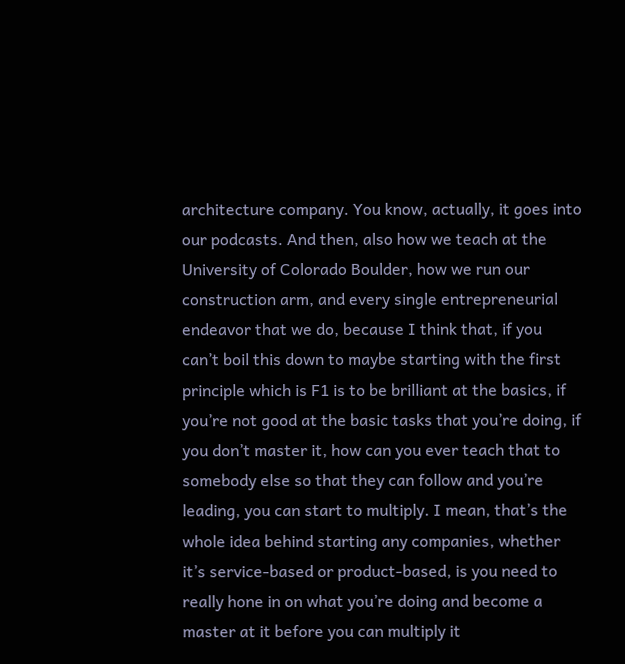architecture company. You know, actually, it goes into our podcasts. And then, also how we teach at the University of Colorado Boulder, how we run our construction arm, and every single entrepreneurial endeavor that we do, because I think that, if you can’t boil this down to maybe starting with the first principle which is F1 is to be brilliant at the basics, if you’re not good at the basic tasks that you’re doing, if you don’t master it, how can you ever teach that to somebody else so that they can follow and you’re leading, you can start to multiply. I mean, that’s the whole idea behind starting any companies, whether it’s service‑based or product‑based, is you need to really hone in on what you’re doing and become a master at it before you can multiply it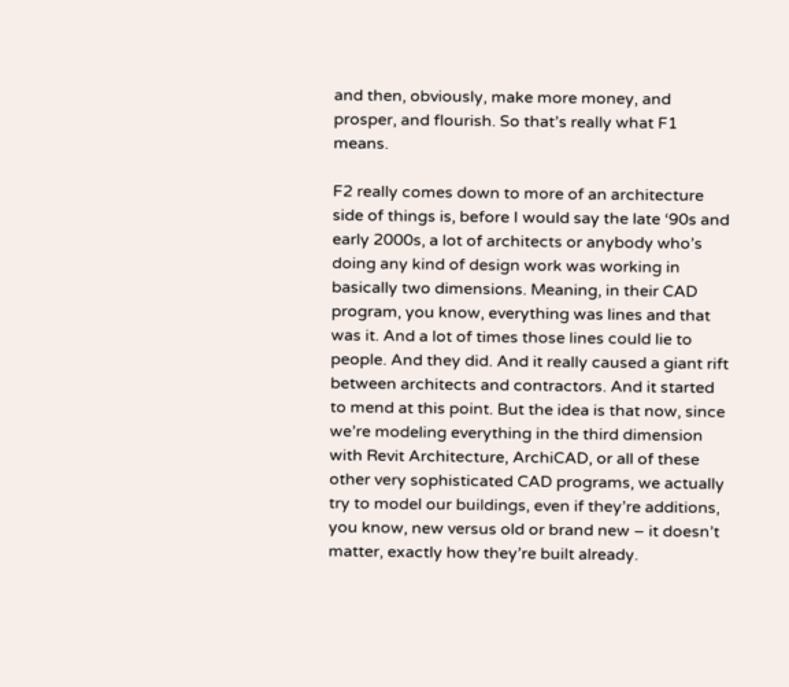and then, obviously, make more money, and prosper, and flourish. So that’s really what F1 means.

F2 really comes down to more of an architecture side of things is, before I would say the late ‘90s and early 2000s, a lot of architects or anybody who’s doing any kind of design work was working in basically two dimensions. Meaning, in their CAD program, you know, everything was lines and that was it. And a lot of times those lines could lie to people. And they did. And it really caused a giant rift between architects and contractors. And it started to mend at this point. But the idea is that now, since we’re modeling everything in the third dimension with Revit Architecture, ArchiCAD, or all of these other very sophisticated CAD programs, we actually try to model our buildings, even if they’re additions, you know, new versus old or brand new – it doesn’t matter, exactly how they’re built already.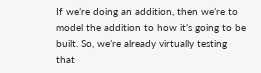If we’re doing an addition, then we’re to model the addition to how it’s going to be built. So, we’re already virtually testing that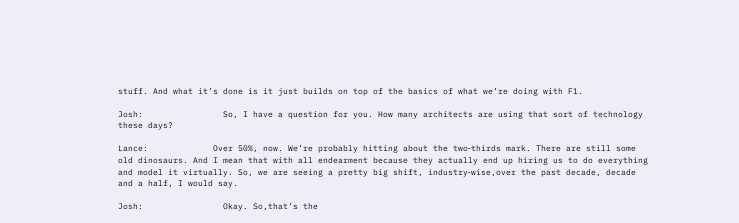stuff. And what it’s done is it just builds on top of the basics of what we’re doing with F1.

Josh:                So, I have a question for you. How many architects are using that sort of technology these days?

Lance:             Over 50%, now. We’re probably hitting about the two‑thirds mark. There are still some old dinosaurs. And I mean that with all endearment because they actually end up hiring us to do everything and model it virtually. So, we are seeing a pretty big shift, industry‑wise,over the past decade, decade and a half, I would say.

Josh:                Okay. So,that’s the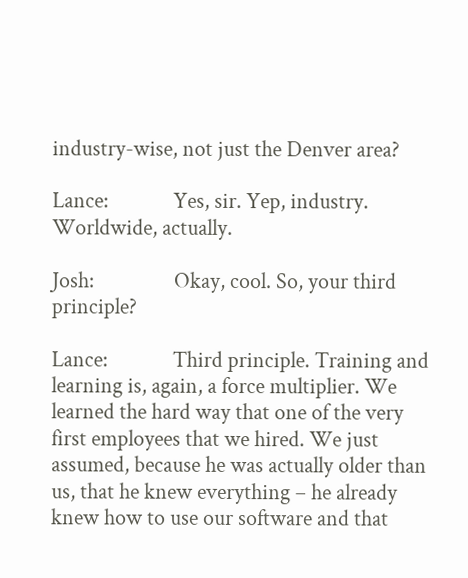industry-wise, not just the Denver area?

Lance:             Yes, sir. Yep, industry. Worldwide, actually.

Josh:                Okay, cool. So, your third principle?

Lance:             Third principle. Training and learning is, again, a force multiplier. We learned the hard way that one of the very first employees that we hired. We just assumed, because he was actually older than us, that he knew everything – he already knew how to use our software and that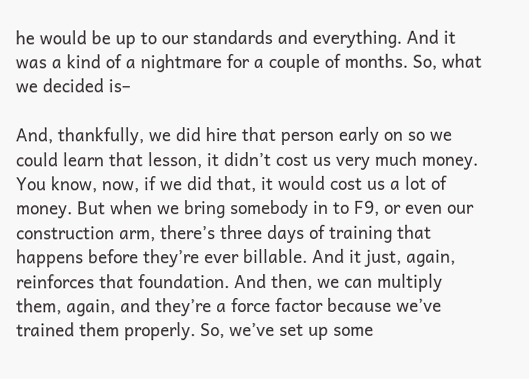he would be up to our standards and everything. And it was a kind of a nightmare for a couple of months. So, what we decided is–

And, thankfully, we did hire that person early on so we could learn that lesson, it didn’t cost us very much money. You know, now, if we did that, it would cost us a lot of money. But when we bring somebody in to F9, or even our construction arm, there’s three days of training that happens before they’re ever billable. And it just, again, reinforces that foundation. And then, we can multiply them, again, and they’re a force factor because we’ve trained them properly. So, we’ve set up some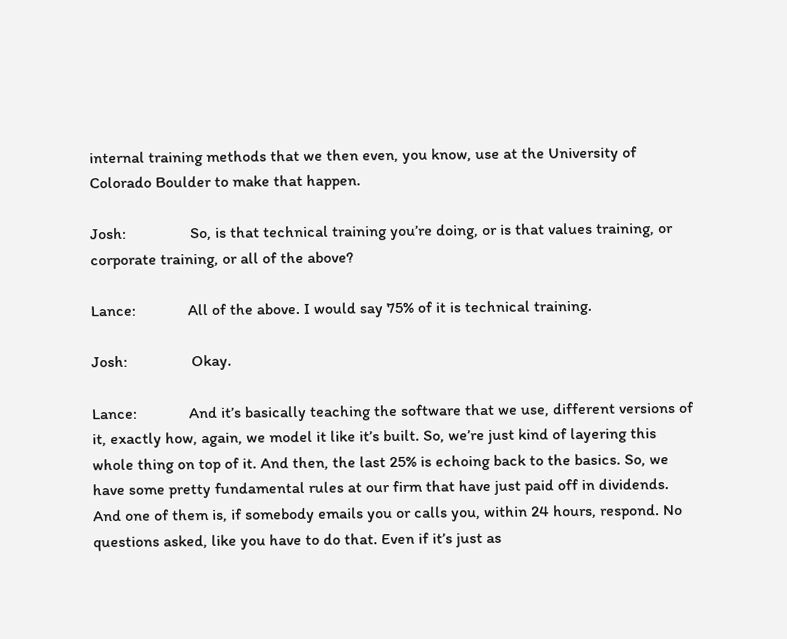internal training methods that we then even, you know, use at the University of Colorado Boulder to make that happen.

Josh:                So, is that technical training you’re doing, or is that values training, or corporate training, or all of the above?

Lance:             All of the above. I would say 75% of it is technical training.

Josh:                Okay.

Lance:             And it’s basically teaching the software that we use, different versions of it, exactly how, again, we model it like it’s built. So, we’re just kind of layering this whole thing on top of it. And then, the last 25% is echoing back to the basics. So, we have some pretty fundamental rules at our firm that have just paid off in dividends. And one of them is, if somebody emails you or calls you, within 24 hours, respond. No questions asked, like you have to do that. Even if it’s just as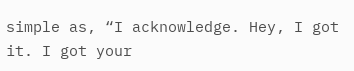simple as, “I acknowledge. Hey, I got it. I got your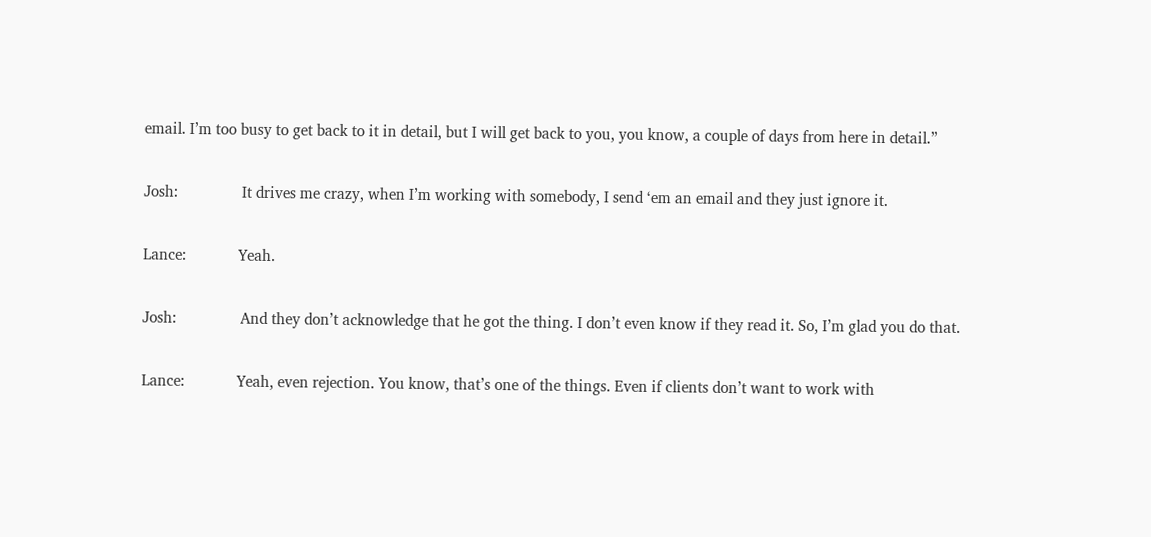email. I’m too busy to get back to it in detail, but I will get back to you, you know, a couple of days from here in detail.”

Josh:                It drives me crazy, when I’m working with somebody, I send ‘em an email and they just ignore it.

Lance:             Yeah.

Josh:                And they don’t acknowledge that he got the thing. I don’t even know if they read it. So, I’m glad you do that.

Lance:             Yeah, even rejection. You know, that’s one of the things. Even if clients don’t want to work with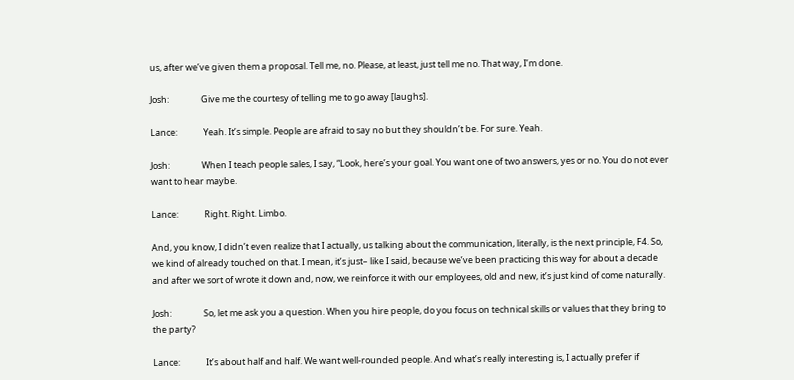us, after we’ve given them a proposal. Tell me, no. Please, at least, just tell me no. That way, I’m done.

Josh:                Give me the courtesy of telling me to go away [laughs].

Lance:             Yeah. It’s simple. People are afraid to say no but they shouldn’t be. For sure. Yeah.

Josh:                When I teach people sales, I say, “Look, here’s your goal. You want one of two answers, yes or no. You do not ever want to hear maybe.

Lance:             Right. Right. Limbo.

And, you know, I didn’t even realize that I actually, us talking about the communication, literally, is the next principle, F4. So, we kind of already touched on that. I mean, it’s just– like I said, because we’ve been practicing this way for about a decade and after we sort of wrote it down and, now, we reinforce it with our employees, old and new, it’s just kind of come naturally.

Josh:                So, let me ask you a question. When you hire people, do you focus on technical skills or values that they bring to the party?

Lance:             It’s about half and half. We want well‑rounded people. And what’s really interesting is, I actually prefer if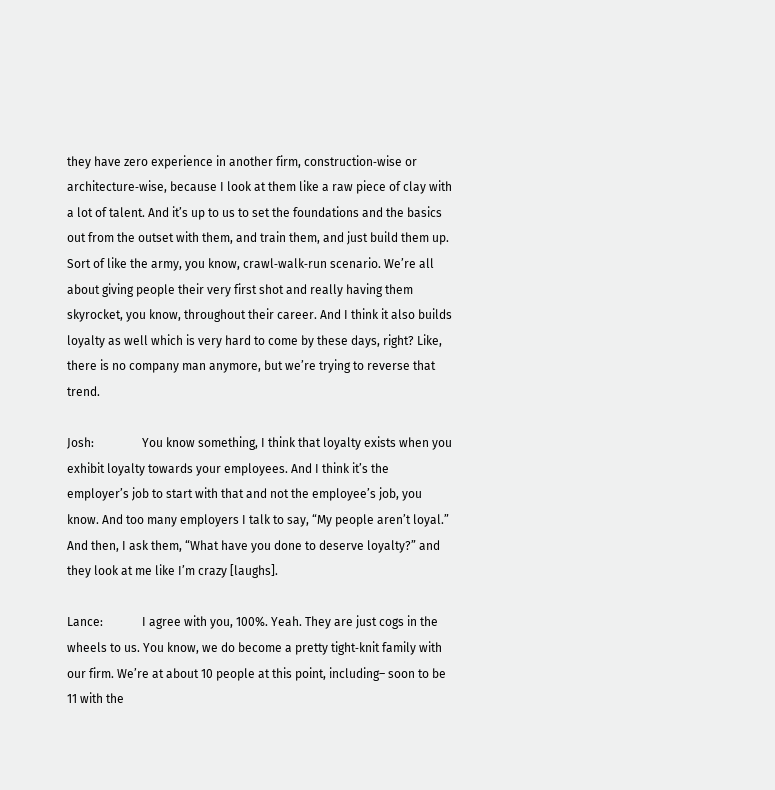they have zero experience in another firm, construction‑wise or architecture‑wise, because I look at them like a raw piece of clay with a lot of talent. And it’s up to us to set the foundations and the basics out from the outset with them, and train them, and just build them up. Sort of like the army, you know, crawl‑walk‑run scenario. We’re all about giving people their very first shot and really having them skyrocket, you know, throughout their career. And I think it also builds loyalty as well which is very hard to come by these days, right? Like, there is no company man anymore, but we’re trying to reverse that trend.

Josh:                You know something, I think that loyalty exists when you exhibit loyalty towards your employees. And I think it’s the employer’s job to start with that and not the employee’s job, you know. And too many employers I talk to say, “My people aren’t loyal.” And then, I ask them, “What have you done to deserve loyalty?” and they look at me like I’m crazy [laughs].

Lance:             I agree with you, 100%. Yeah. They are just cogs in the wheels to us. You know, we do become a pretty tight‑knit family with our firm. We’re at about 10 people at this point, including– soon to be 11 with the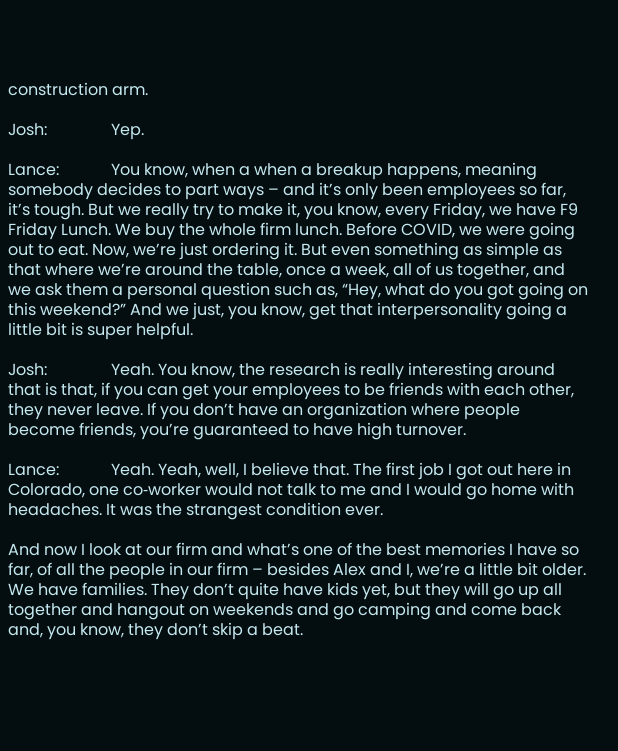construction arm.

Josh:                Yep.

Lance:             You know, when a when a breakup happens, meaning somebody decides to part ways – and it’s only been employees so far, it’s tough. But we really try to make it, you know, every Friday, we have F9 Friday Lunch. We buy the whole firm lunch. Before COVID, we were going out to eat. Now, we’re just ordering it. But even something as simple as that where we’re around the table, once a week, all of us together, and we ask them a personal question such as, “Hey, what do you got going on this weekend?” And we just, you know, get that interpersonality going a little bit is super helpful.

Josh:                Yeah. You know, the research is really interesting around that is that, if you can get your employees to be friends with each other, they never leave. If you don’t have an organization where people become friends, you’re guaranteed to have high turnover.

Lance:             Yeah. Yeah, well, I believe that. The first job I got out here in Colorado, one co‑worker would not talk to me and I would go home with headaches. It was the strangest condition ever.

And now I look at our firm and what’s one of the best memories I have so far, of all the people in our firm – besides Alex and I, we’re a little bit older. We have families. They don’t quite have kids yet, but they will go up all together and hangout on weekends and go camping and come back and, you know, they don’t skip a beat.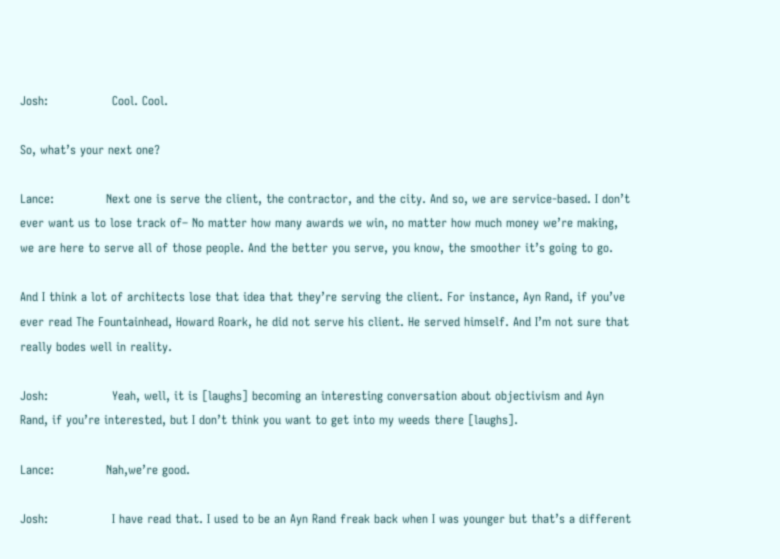Josh:                Cool. Cool.

So, what’s your next one?

Lance:             Next one is serve the client, the contractor, and the city. And so, we are service‑based. I don’t ever want us to lose track of– No matter how many awards we win, no matter how much money we’re making, we are here to serve all of those people. And the better you serve, you know, the smoother it’s going to go.

And I think a lot of architects lose that idea that they’re serving the client. For instance, Ayn Rand, if you’ve ever read The Fountainhead, Howard Roark, he did not serve his client. He served himself. And I’m not sure that really bodes well in reality.

Josh:                Yeah, well, it is [laughs] becoming an interesting conversation about objectivism and Ayn Rand, if you’re interested, but I don’t think you want to get into my weeds there [laughs].

Lance:             Nah,we’re good.

Josh:                I have read that. I used to be an Ayn Rand freak back when I was younger but that’s a different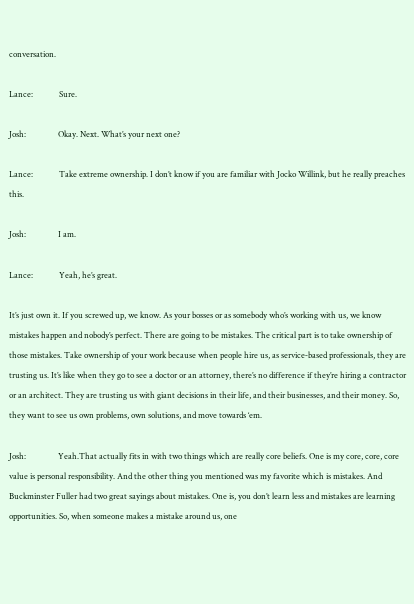conversation.

Lance:             Sure.

Josh:                Okay. Next. What’s your next one?

Lance:             Take extreme ownership. I don’t know if you are familiar with Jocko Willink, but he really preaches this.

Josh:                I am.

Lance:             Yeah, he’s great.

It’s just own it. If you screwed up, we know. As your bosses or as somebody who’s working with us, we know mistakes happen and nobody’s perfect. There are going to be mistakes. The critical part is to take ownership of those mistakes. Take ownership of your work because when people hire us, as service‑based professionals, they are trusting us. It’s like when they go to see a doctor or an attorney, there’s no difference if they’re hiring a contractor or an architect. They are trusting us with giant decisions in their life, and their businesses, and their money. So, they want to see us own problems, own solutions, and move towards ‘em.

Josh:                Yeah.That actually fits in with two things which are really core beliefs. One is my core, core, core value is personal responsibility. And the other thing you mentioned was my favorite which is mistakes. And Buckminster Fuller had two great sayings about mistakes. One is, you don’t learn less and mistakes are learning opportunities. So, when someone makes a mistake around us, one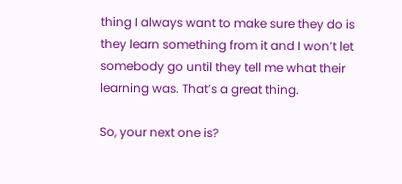thing I always want to make sure they do is they learn something from it and I won’t let somebody go until they tell me what their learning was. That’s a great thing.

So, your next one is?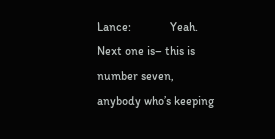Lance:             Yeah. Next one is– this is number seven, anybody who’s keeping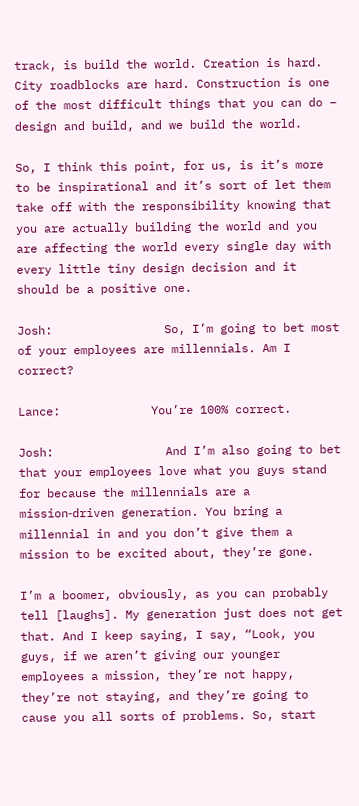track, is build the world. Creation is hard. City roadblocks are hard. Construction is one of the most difficult things that you can do – design and build, and we build the world.

So, I think this point, for us, is it’s more to be inspirational and it’s sort of let them take off with the responsibility knowing that you are actually building the world and you are affecting the world every single day with every little tiny design decision and it should be a positive one.

Josh:                So, I’m going to bet most of your employees are millennials. Am I correct?

Lance:             You’re 100% correct.

Josh:                And I’m also going to bet that your employees love what you guys stand for because the millennials are a mission‑driven generation. You bring a millennial in and you don’t give them a mission to be excited about, they’re gone.

I’m a boomer, obviously, as you can probably tell [laughs]. My generation just does not get that. And I keep saying, I say, “Look, you guys, if we aren’t giving our younger employees a mission, they’re not happy, they’re not staying, and they’re going to cause you all sorts of problems. So, start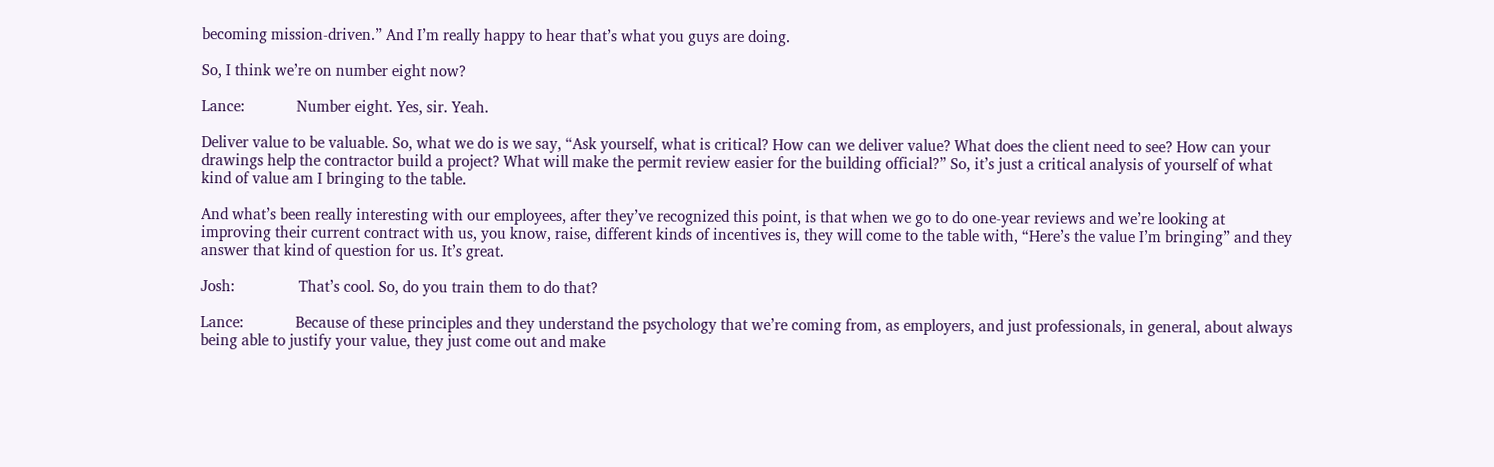becoming mission‑driven.” And I’m really happy to hear that’s what you guys are doing.

So, I think we’re on number eight now?

Lance:             Number eight. Yes, sir. Yeah.

Deliver value to be valuable. So, what we do is we say, “Ask yourself, what is critical? How can we deliver value? What does the client need to see? How can your drawings help the contractor build a project? What will make the permit review easier for the building official?” So, it’s just a critical analysis of yourself of what kind of value am I bringing to the table.

And what’s been really interesting with our employees, after they’ve recognized this point, is that when we go to do one‑year reviews and we’re looking at improving their current contract with us, you know, raise, different kinds of incentives is, they will come to the table with, “Here’s the value I’m bringing” and they answer that kind of question for us. It’s great.

Josh:                That’s cool. So, do you train them to do that?

Lance:             Because of these principles and they understand the psychology that we’re coming from, as employers, and just professionals, in general, about always being able to justify your value, they just come out and make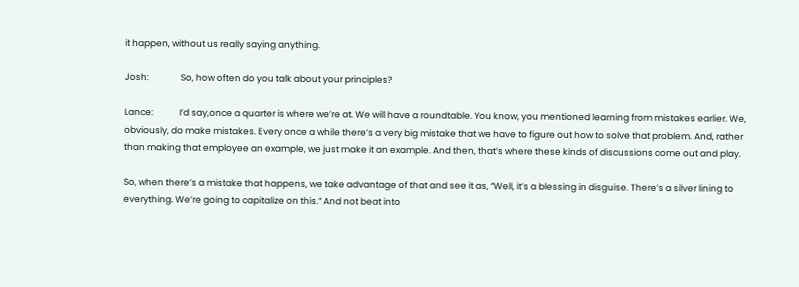it happen, without us really saying anything.

Josh:                So, how often do you talk about your principles?

Lance:             I’d say,once a quarter is where we’re at. We will have a roundtable. You know, you mentioned learning from mistakes earlier. We, obviously, do make mistakes. Every once a while there’s a very big mistake that we have to figure out how to solve that problem. And, rather than making that employee an example, we just make it an example. And then, that’s where these kinds of discussions come out and play.

So, when there’s a mistake that happens, we take advantage of that and see it as, “Well, it’s a blessing in disguise. There’s a silver lining to everything. We’re going to capitalize on this.” And not beat into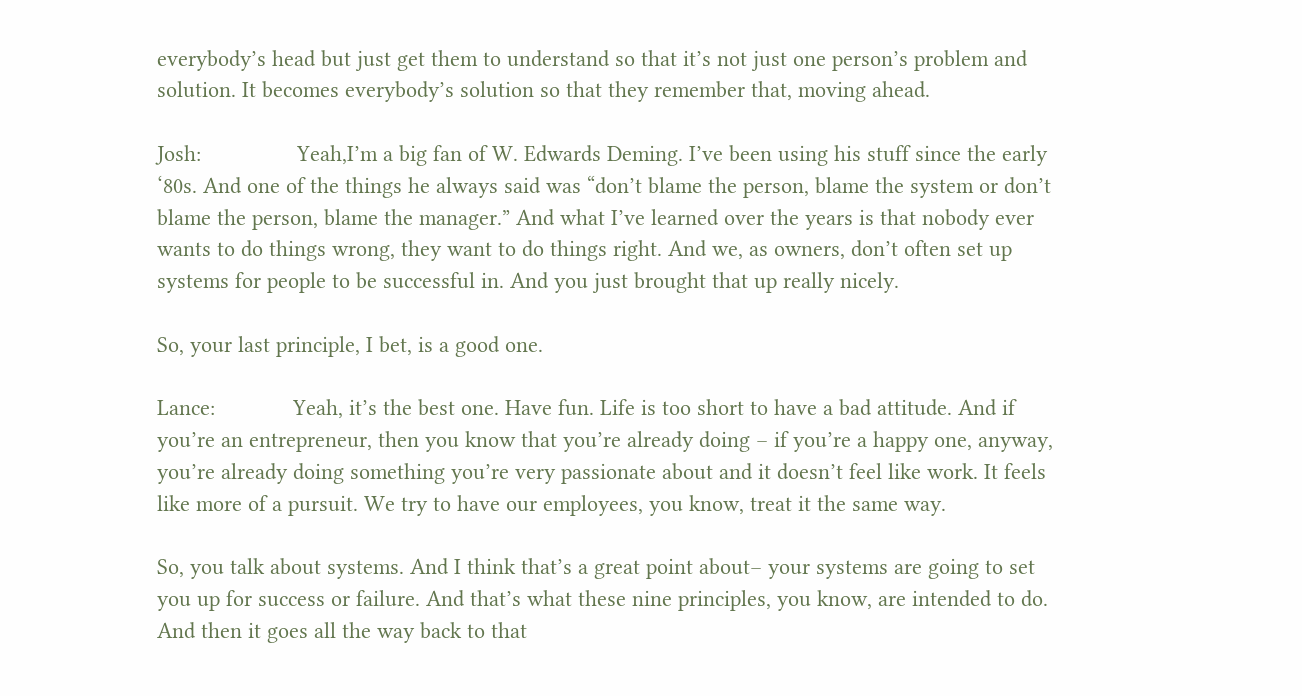everybody’s head but just get them to understand so that it’s not just one person’s problem and solution. It becomes everybody’s solution so that they remember that, moving ahead.

Josh:                Yeah,I’m a big fan of W. Edwards Deming. I’ve been using his stuff since the early ‘80s. And one of the things he always said was “don’t blame the person, blame the system or don’t blame the person, blame the manager.” And what I’ve learned over the years is that nobody ever wants to do things wrong, they want to do things right. And we, as owners, don’t often set up systems for people to be successful in. And you just brought that up really nicely.

So, your last principle, I bet, is a good one.

Lance:             Yeah, it’s the best one. Have fun. Life is too short to have a bad attitude. And if you’re an entrepreneur, then you know that you’re already doing – if you’re a happy one, anyway, you’re already doing something you’re very passionate about and it doesn’t feel like work. It feels like more of a pursuit. We try to have our employees, you know, treat it the same way.

So, you talk about systems. And I think that’s a great point about– your systems are going to set you up for success or failure. And that’s what these nine principles, you know, are intended to do. And then it goes all the way back to that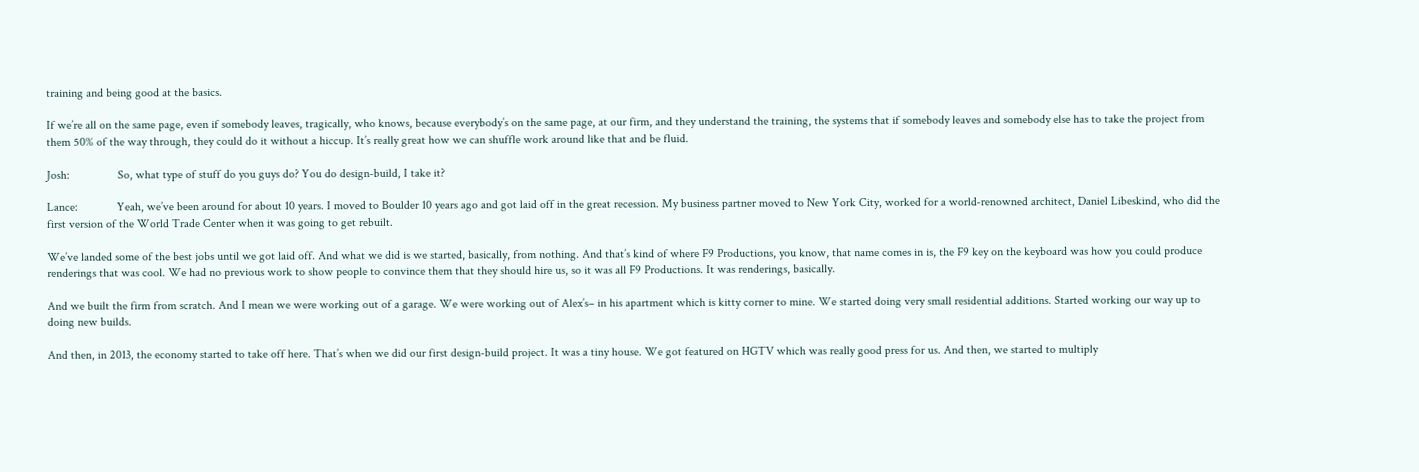training and being good at the basics.

If we’re all on the same page, even if somebody leaves, tragically, who knows, because everybody’s on the same page, at our firm, and they understand the training, the systems that if somebody leaves and somebody else has to take the project from them 50% of the way through, they could do it without a hiccup. It’s really great how we can shuffle work around like that and be fluid.

Josh:                So, what type of stuff do you guys do? You do design‑build, I take it?

Lance:             Yeah, we’ve been around for about 10 years. I moved to Boulder 10 years ago and got laid off in the great recession. My business partner moved to New York City, worked for a world‑renowned architect, Daniel Libeskind, who did the first version of the World Trade Center when it was going to get rebuilt.

We’ve landed some of the best jobs until we got laid off. And what we did is we started, basically, from nothing. And that’s kind of where F9 Productions, you know, that name comes in is, the F9 key on the keyboard was how you could produce renderings that was cool. We had no previous work to show people to convince them that they should hire us, so it was all F9 Productions. It was renderings, basically.

And we built the firm from scratch. And I mean we were working out of a garage. We were working out of Alex’s– in his apartment which is kitty corner to mine. We started doing very small residential additions. Started working our way up to doing new builds.

And then, in 2013, the economy started to take off here. That’s when we did our first design‑build project. It was a tiny house. We got featured on HGTV which was really good press for us. And then, we started to multiply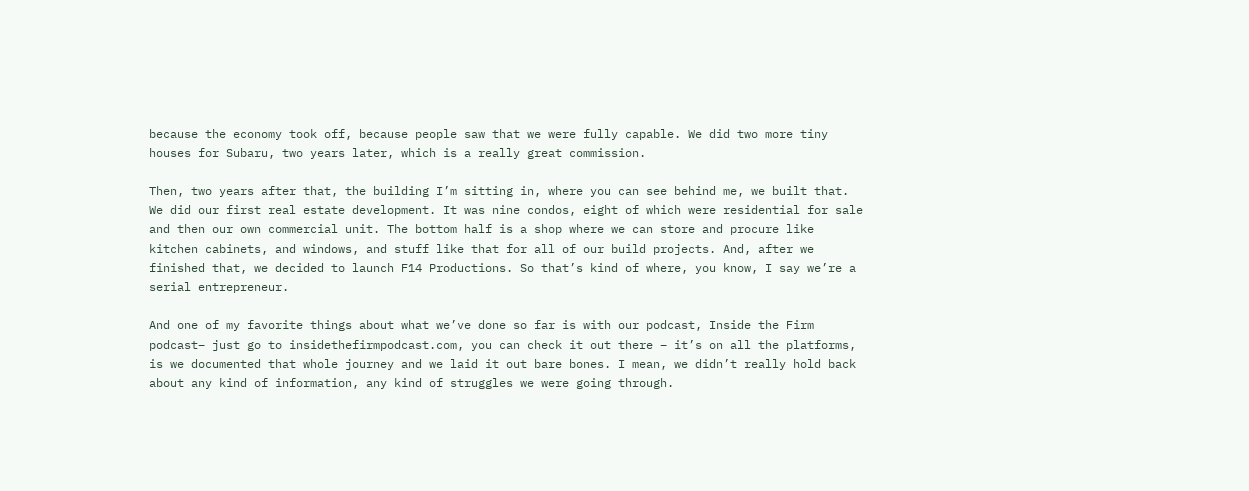because the economy took off, because people saw that we were fully capable. We did two more tiny houses for Subaru, two years later, which is a really great commission.

Then, two years after that, the building I’m sitting in, where you can see behind me, we built that. We did our first real estate development. It was nine condos, eight of which were residential for sale and then our own commercial unit. The bottom half is a shop where we can store and procure like kitchen cabinets, and windows, and stuff like that for all of our build projects. And, after we finished that, we decided to launch F14 Productions. So that’s kind of where, you know, I say we’re a serial entrepreneur.

And one of my favorite things about what we’ve done so far is with our podcast, Inside the Firm podcast– just go to insidethefirmpodcast.com, you can check it out there – it’s on all the platforms, is we documented that whole journey and we laid it out bare bones. I mean, we didn’t really hold back about any kind of information, any kind of struggles we were going through.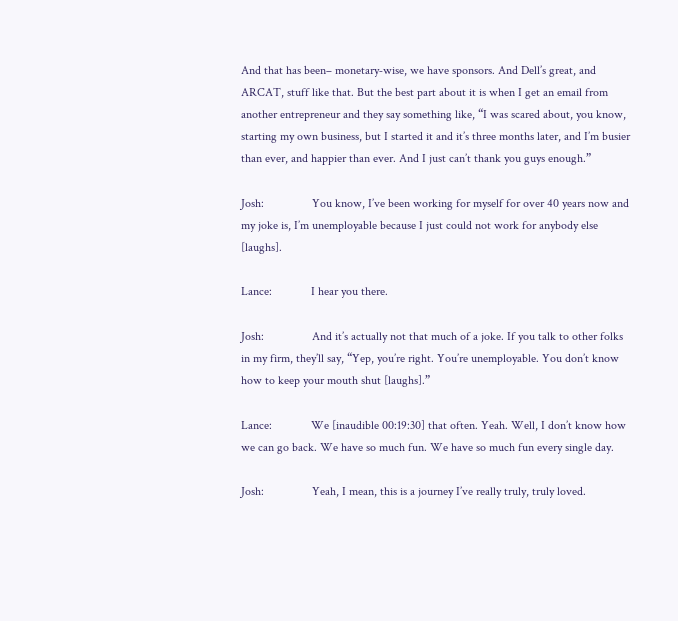And that has been– monetary‑wise, we have sponsors. And Dell’s great, and ARCAT, stuff like that. But the best part about it is when I get an email from another entrepreneur and they say something like, “I was scared about, you know, starting my own business, but I started it and it’s three months later, and I’m busier than ever, and happier than ever. And I just can’t thank you guys enough.”

Josh:                You know, I’ve been working for myself for over 40 years now and my joke is, I’m unemployable because I just could not work for anybody else [laughs].

Lance:             I hear you there.

Josh:                And it’s actually not that much of a joke. If you talk to other folks in my firm, they’ll say, “Yep, you’re right. You’re unemployable. You don’t know how to keep your mouth shut [laughs].”

Lance:             We [inaudible 00:19:30] that often. Yeah. Well, I don’t know how we can go back. We have so much fun. We have so much fun every single day.

Josh:                Yeah, I mean, this is a journey I’ve really truly, truly loved.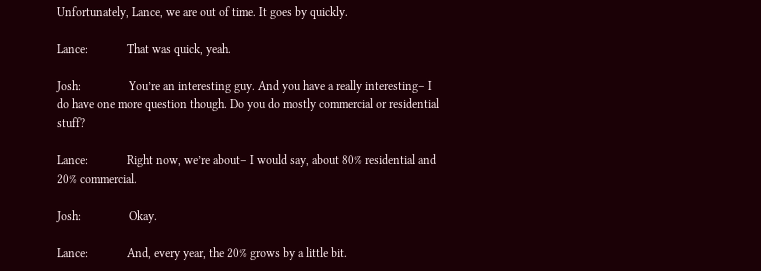Unfortunately, Lance, we are out of time. It goes by quickly.

Lance:             That was quick, yeah.

Josh:                You’re an interesting guy. And you have a really interesting– I do have one more question though. Do you do mostly commercial or residential stuff?

Lance:             Right now, we’re about– I would say, about 80% residential and 20% commercial.

Josh:                Okay.

Lance:             And, every year, the 20% grows by a little bit.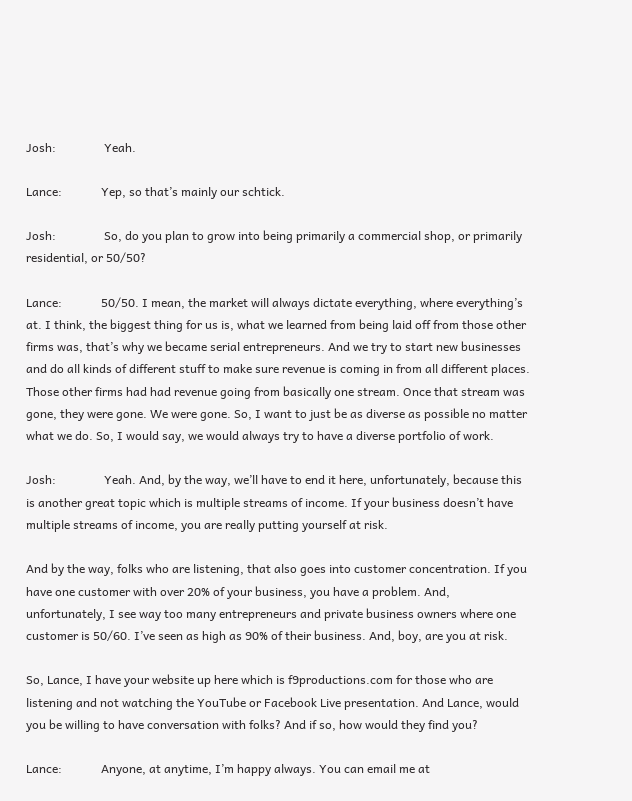Josh:                Yeah.

Lance:             Yep, so that’s mainly our schtick.

Josh:                So, do you plan to grow into being primarily a commercial shop, or primarily residential, or 50/50?

Lance:             50/50. I mean, the market will always dictate everything, where everything’s at. I think, the biggest thing for us is, what we learned from being laid off from those other firms was, that’s why we became serial entrepreneurs. And we try to start new businesses and do all kinds of different stuff to make sure revenue is coming in from all different places. Those other firms had had revenue going from basically one stream. Once that stream was gone, they were gone. We were gone. So, I want to just be as diverse as possible no matter what we do. So, I would say, we would always try to have a diverse portfolio of work.

Josh:                Yeah. And, by the way, we’ll have to end it here, unfortunately, because this is another great topic which is multiple streams of income. If your business doesn’t have multiple streams of income, you are really putting yourself at risk.

And by the way, folks who are listening, that also goes into customer concentration. If you have one customer with over 20% of your business, you have a problem. And, unfortunately, I see way too many entrepreneurs and private business owners where one customer is 50/60. I’ve seen as high as 90% of their business. And, boy, are you at risk.

So, Lance, I have your website up here which is f9productions.com for those who are listening and not watching the YouTube or Facebook Live presentation. And Lance, would you be willing to have conversation with folks? And if so, how would they find you?

Lance:             Anyone, at anytime, I’m happy always. You can email me at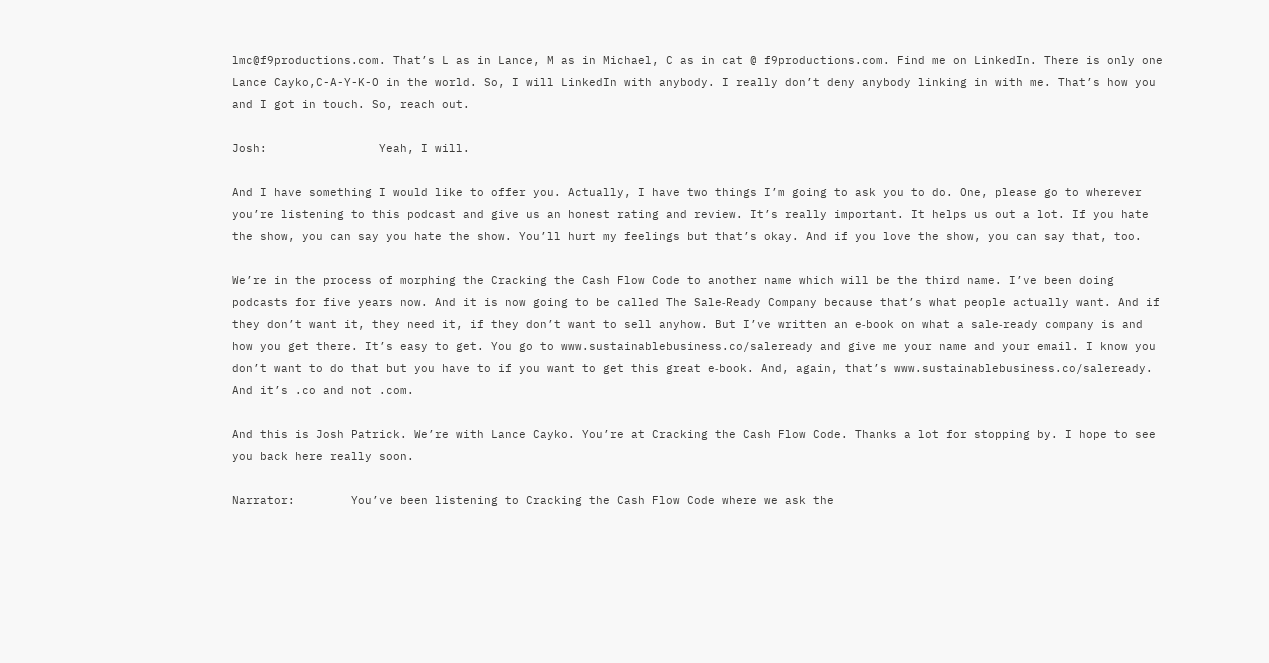lmc@f9productions.com. That’s L as in Lance, M as in Michael, C as in cat @ f9productions.com. Find me on LinkedIn. There is only one Lance Cayko,C-A-Y-K-O in the world. So, I will LinkedIn with anybody. I really don’t deny anybody linking in with me. That’s how you and I got in touch. So, reach out.

Josh:                Yeah, I will.

And I have something I would like to offer you. Actually, I have two things I’m going to ask you to do. One, please go to wherever you’re listening to this podcast and give us an honest rating and review. It’s really important. It helps us out a lot. If you hate the show, you can say you hate the show. You’ll hurt my feelings but that’s okay. And if you love the show, you can say that, too.

We’re in the process of morphing the Cracking the Cash Flow Code to another name which will be the third name. I’ve been doing podcasts for five years now. And it is now going to be called The Sale‑Ready Company because that’s what people actually want. And if they don’t want it, they need it, if they don’t want to sell anyhow. But I’ve written an e‑book on what a sale‑ready company is and how you get there. It’s easy to get. You go to www.sustainablebusiness.co/saleready and give me your name and your email. I know you don’t want to do that but you have to if you want to get this great e‑book. And, again, that’s www.sustainablebusiness.co/saleready. And it’s .co and not .com.

And this is Josh Patrick. We’re with Lance Cayko. You’re at Cracking the Cash Flow Code. Thanks a lot for stopping by. I hope to see you back here really soon.

Narrator:        You’ve been listening to Cracking the Cash Flow Code where we ask the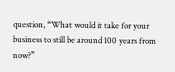question, “What would it take for your business to still be around 100 years from now?”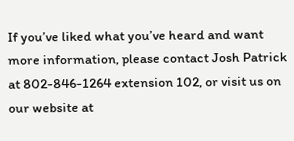If you’ve liked what you’ve heard and want more information, please contact Josh Patrick at 802-846-1264 extension 102, or visit us on our website at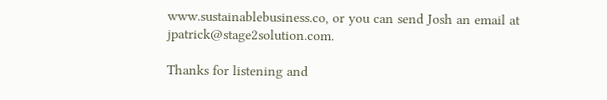www.sustainablebusiness.co, or you can send Josh an email at jpatrick@stage2solution.com.

Thanks for listening and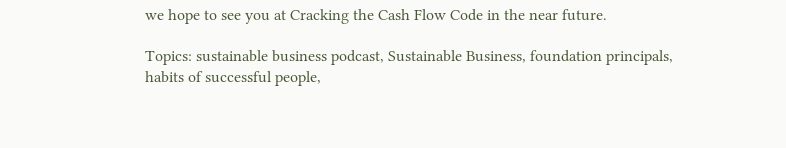we hope to see you at Cracking the Cash Flow Code in the near future.

Topics: sustainable business podcast, Sustainable Business, foundation principals, habits of successful people,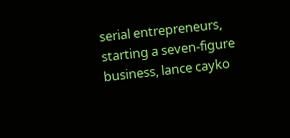serial entrepreneurs, starting a seven-figure business, lance cayko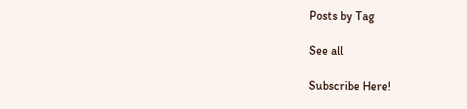Posts by Tag

See all

Subscribe Here!